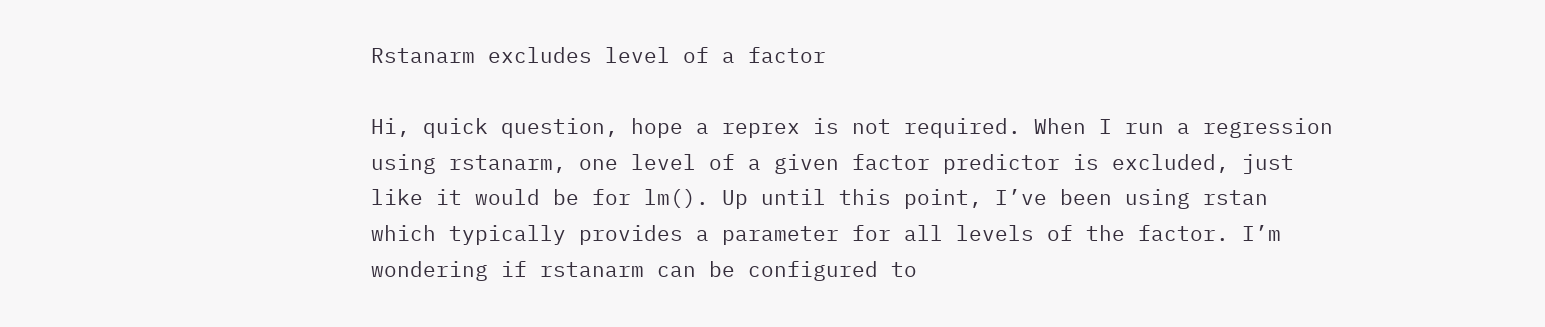Rstanarm excludes level of a factor

Hi, quick question, hope a reprex is not required. When I run a regression using rstanarm, one level of a given factor predictor is excluded, just like it would be for lm(). Up until this point, I’ve been using rstan which typically provides a parameter for all levels of the factor. I’m wondering if rstanarm can be configured to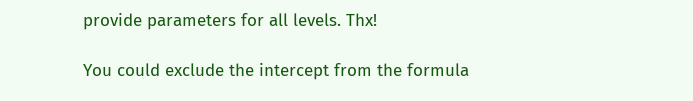provide parameters for all levels. Thx!

You could exclude the intercept from the formula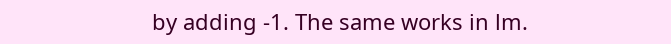by adding -1. The same works in lm.